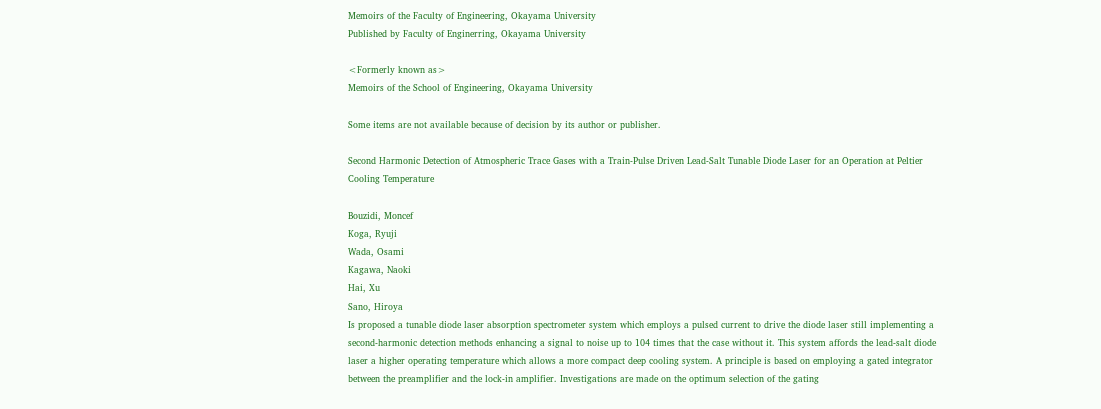Memoirs of the Faculty of Engineering, Okayama University
Published by Faculty of Enginerring, Okayama University

<Formerly known as>
Memoirs of the School of Engineering, Okayama University

Some items are not available because of decision by its author or publisher.

Second Harmonic Detection of Atmospheric Trace Gases with a Train-Pulse Driven Lead-Salt Tunable Diode Laser for an Operation at Peltier Cooling Temperature

Bouzidi, Moncef
Koga, Ryuji
Wada, Osami
Kagawa, Naoki
Hai, Xu
Sano, Hiroya
Is proposed a tunable diode laser absorption spectrometer system which employs a pulsed current to drive the diode laser still implementing a second-harmonic detection methods enhancing a signal to noise up to 104 times that the case without it. This system affords the lead-salt diode laser a higher operating temperature which allows a more compact deep cooling system. A principle is based on employing a gated integrator between the preamplifier and the lock-in amplifier. Investigations are made on the optimum selection of the gating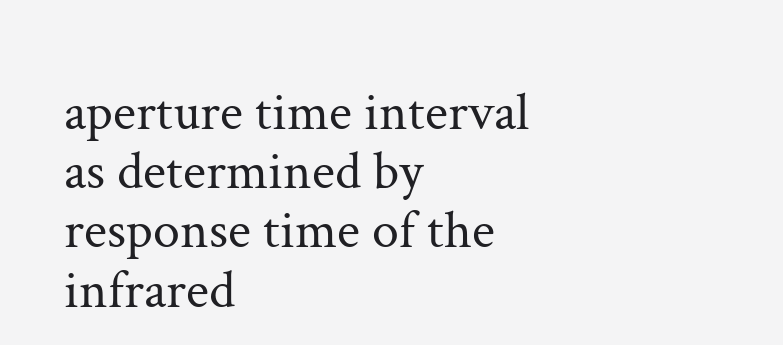aperture time interval as determined by response time of the infrared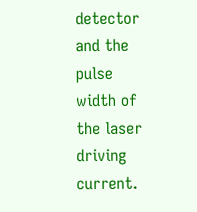detector and the pulse width of the laser driving current.